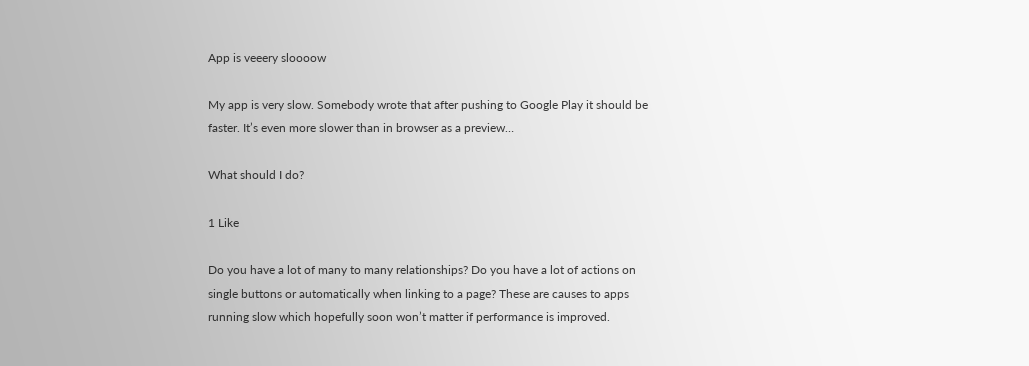App is veeery sloooow

My app is very slow. Somebody wrote that after pushing to Google Play it should be faster. It’s even more slower than in browser as a preview…

What should I do?

1 Like

Do you have a lot of many to many relationships? Do you have a lot of actions on single buttons or automatically when linking to a page? These are causes to apps running slow which hopefully soon won’t matter if performance is improved.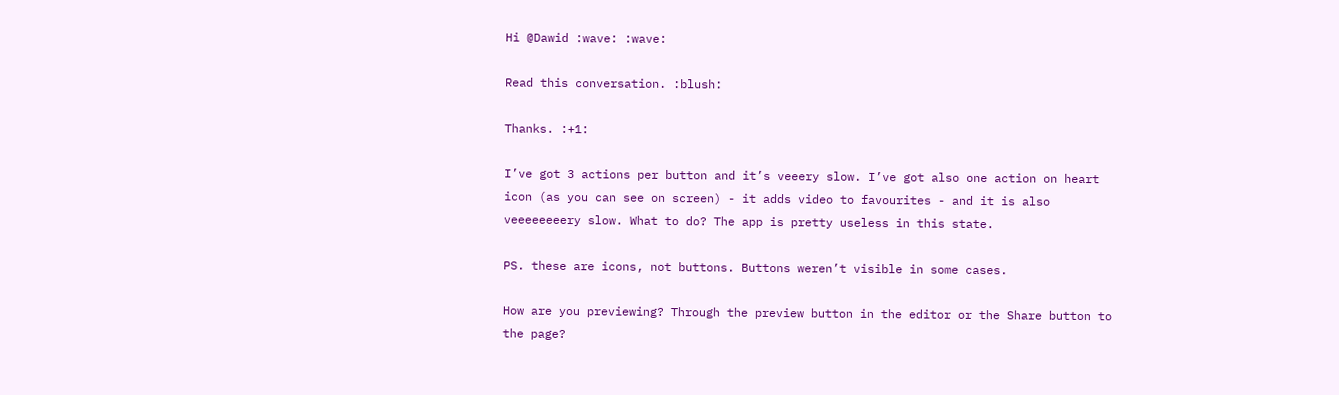Hi @Dawid :wave: :wave:

Read this conversation. :blush:

Thanks. :+1:

I’ve got 3 actions per button and it’s veeery slow. I’ve got also one action on heart icon (as you can see on screen) - it adds video to favourites - and it is also veeeeeeeery slow. What to do? The app is pretty useless in this state.

PS. these are icons, not buttons. Buttons weren’t visible in some cases.

How are you previewing? Through the preview button in the editor or the Share button to the page?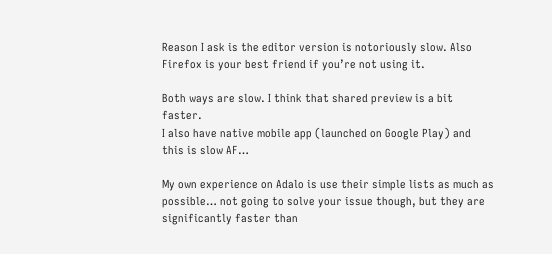Reason I ask is the editor version is notoriously slow. Also Firefox is your best friend if you’re not using it.

Both ways are slow. I think that shared preview is a bit faster.
I also have native mobile app (launched on Google Play) and this is slow AF…

My own experience on Adalo is use their simple lists as much as possible… not going to solve your issue though, but they are significantly faster than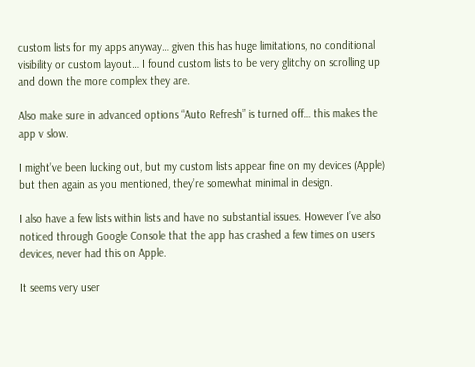custom lists for my apps anyway… given this has huge limitations, no conditional visibility or custom layout… I found custom lists to be very glitchy on scrolling up and down the more complex they are.

Also make sure in advanced options “Auto Refresh” is turned off… this makes the app v slow.

I might’ve been lucking out, but my custom lists appear fine on my devices (Apple) but then again as you mentioned, they’re somewhat minimal in design.

I also have a few lists within lists and have no substantial issues. However I’ve also noticed through Google Console that the app has crashed a few times on users devices, never had this on Apple.

It seems very user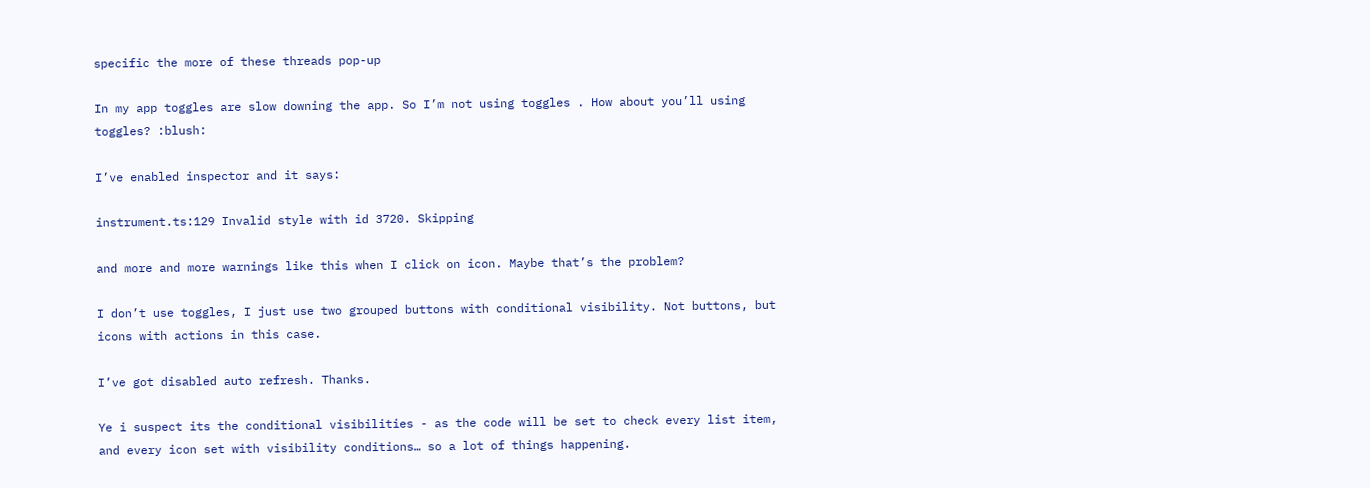specific the more of these threads pop-up

In my app toggles are slow downing the app. So I’m not using toggles . How about you’ll using toggles? :blush:

I’ve enabled inspector and it says:

instrument.ts:129 Invalid style with id 3720. Skipping

and more and more warnings like this when I click on icon. Maybe that’s the problem?

I don’t use toggles, I just use two grouped buttons with conditional visibility. Not buttons, but icons with actions in this case.

I’ve got disabled auto refresh. Thanks.

Ye i suspect its the conditional visibilities - as the code will be set to check every list item, and every icon set with visibility conditions… so a lot of things happening.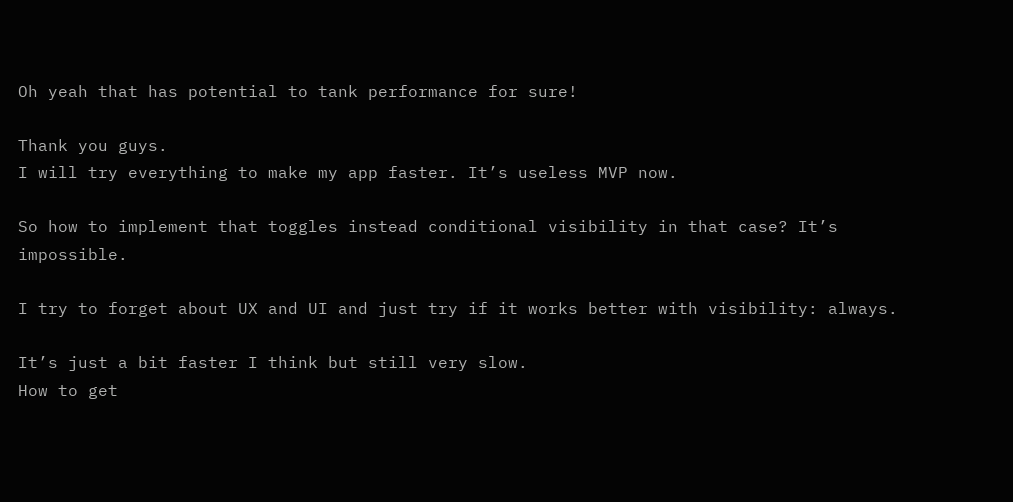Oh yeah that has potential to tank performance for sure!

Thank you guys.
I will try everything to make my app faster. It’s useless MVP now.

So how to implement that toggles instead conditional visibility in that case? It’s impossible.

I try to forget about UX and UI and just try if it works better with visibility: always.

It’s just a bit faster I think but still very slow.
How to get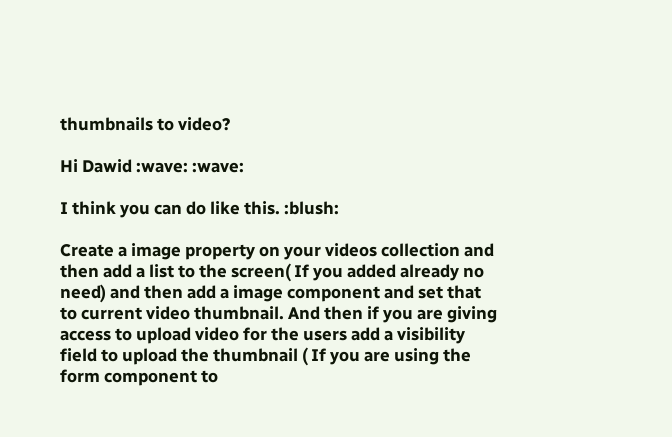thumbnails to video?

Hi Dawid :wave: :wave:

I think you can do like this. :blush:

Create a image property on your videos collection and then add a list to the screen( If you added already no need) and then add a image component and set that to current video thumbnail. And then if you are giving access to upload video for the users add a visibility field to upload the thumbnail ( If you are using the form component to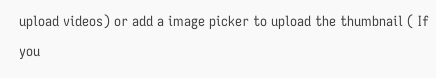upload videos) or add a image picker to upload the thumbnail ( If you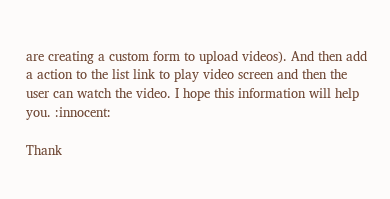are creating a custom form to upload videos). And then add a action to the list link to play video screen and then the user can watch the video. I hope this information will help you. :innocent:

Thank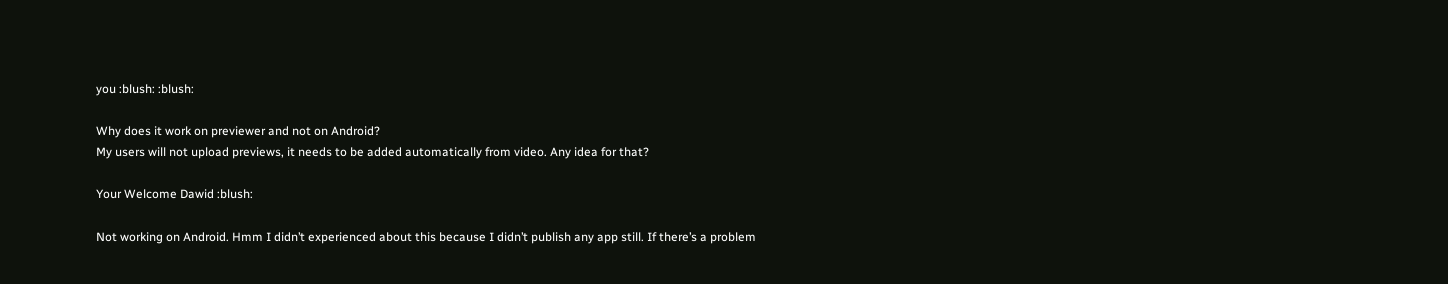you :blush: :blush:

Why does it work on previewer and not on Android?
My users will not upload previews, it needs to be added automatically from video. Any idea for that?

Your Welcome Dawid :blush:

Not working on Android. Hmm I didn’t experienced about this because I didn’t publish any app still. If there’s a problem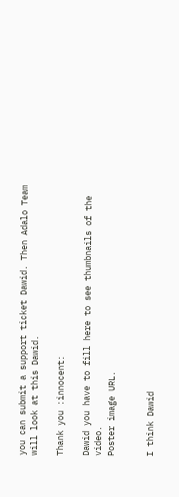you can submit a support ticket Dawid. Then Adalo Team will look at this Dawid.

Thank you :innocent:

Dawid you have to fill here to see thumbnails of the video.
Poster image URL.


I think Dawid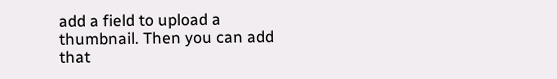add a field to upload a thumbnail. Then you can add that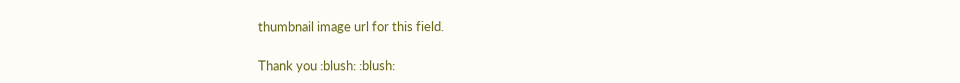thumbnail image url for this field.

Thank you :blush: :blush: